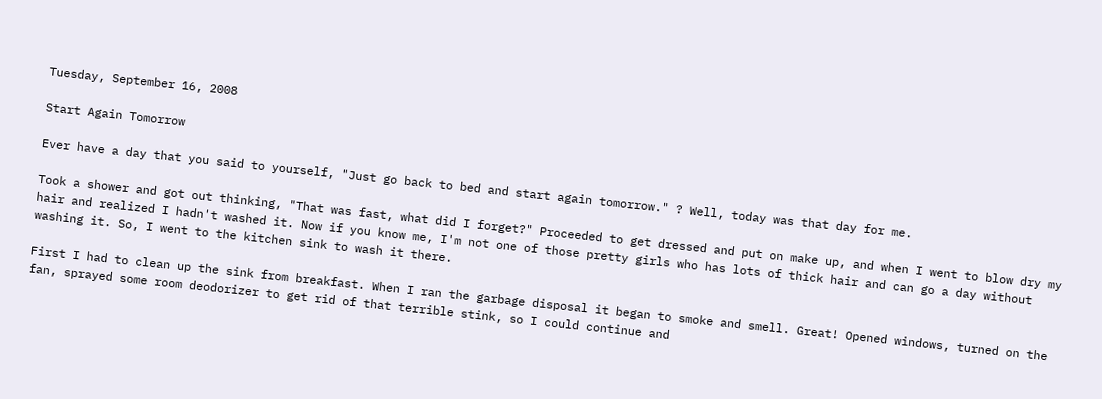Tuesday, September 16, 2008

Start Again Tomorrow

Ever have a day that you said to yourself, "Just go back to bed and start again tomorrow." ? Well, today was that day for me.

Took a shower and got out thinking, "That was fast, what did I forget?" Proceeded to get dressed and put on make up, and when I went to blow dry my hair and realized I hadn't washed it. Now if you know me, I'm not one of those pretty girls who has lots of thick hair and can go a day without washing it. So, I went to the kitchen sink to wash it there.

First I had to clean up the sink from breakfast. When I ran the garbage disposal it began to smoke and smell. Great! Opened windows, turned on the fan, sprayed some room deodorizer to get rid of that terrible stink, so I could continue and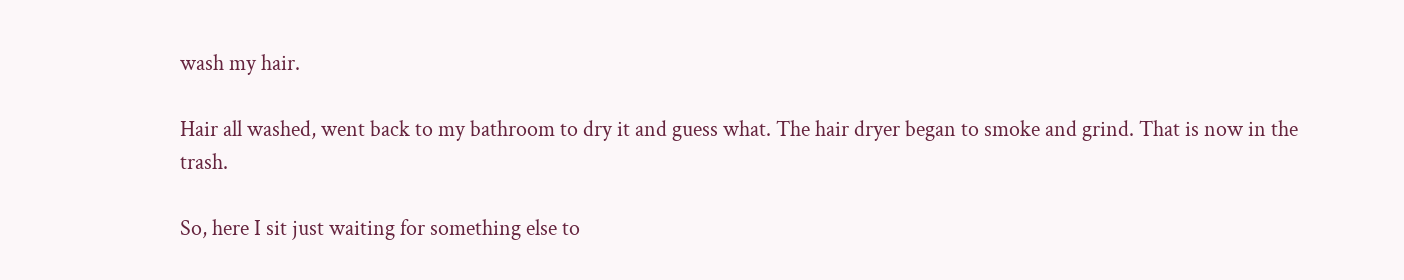wash my hair.

Hair all washed, went back to my bathroom to dry it and guess what. The hair dryer began to smoke and grind. That is now in the trash.

So, here I sit just waiting for something else to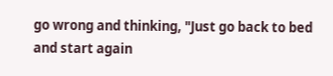go wrong and thinking, "Just go back to bed and start again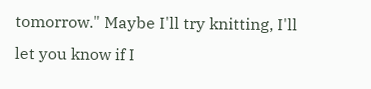tomorrow." Maybe I'll try knitting, I'll let you know if I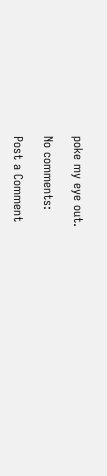poke my eye out.

No comments:

Post a Comment